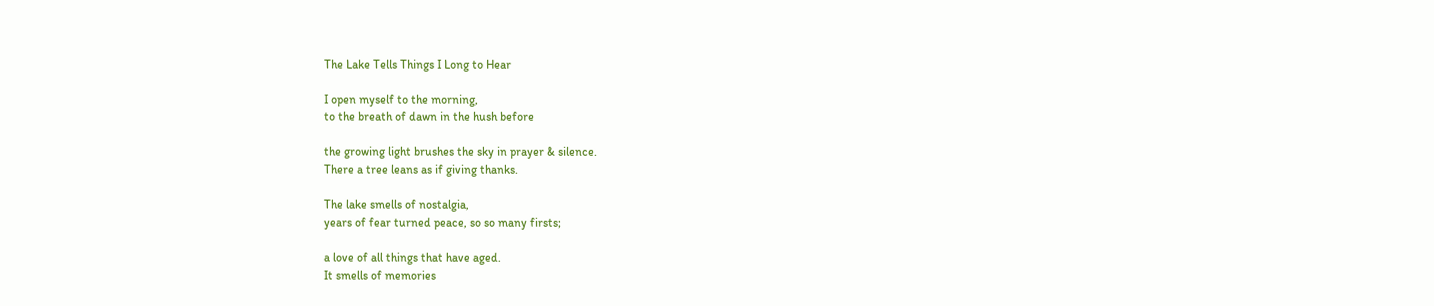The Lake Tells Things I Long to Hear

I open myself to the morning,
to the breath of dawn in the hush before

the growing light brushes the sky in prayer & silence.
There a tree leans as if giving thanks.

The lake smells of nostalgia,
years of fear turned peace, so so many firsts;

a love of all things that have aged.
It smells of memories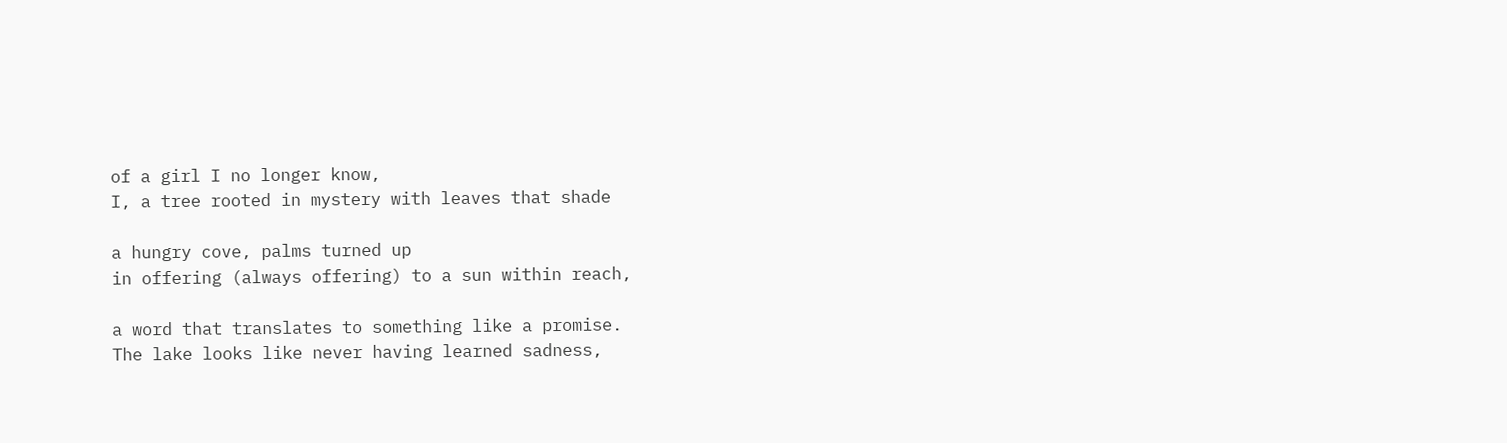of a girl I no longer know,
I, a tree rooted in mystery with leaves that shade

a hungry cove, palms turned up
in offering (always offering) to a sun within reach,

a word that translates to something like a promise.
The lake looks like never having learned sadness,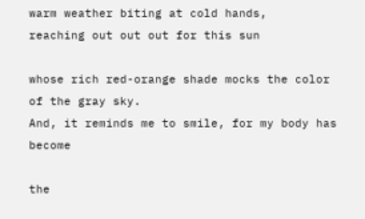warm weather biting at cold hands,
reaching out out out for this sun

whose rich red-orange shade mocks the color of the gray sky.
And, it reminds me to smile, for my body has become

the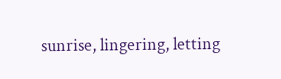sunrise, lingering, letting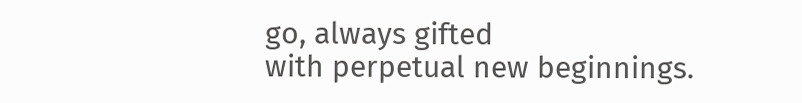go, always gifted
with perpetual new beginnings.